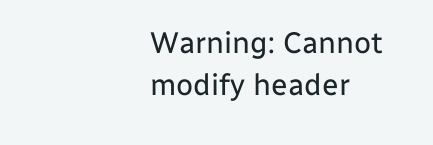Warning: Cannot modify header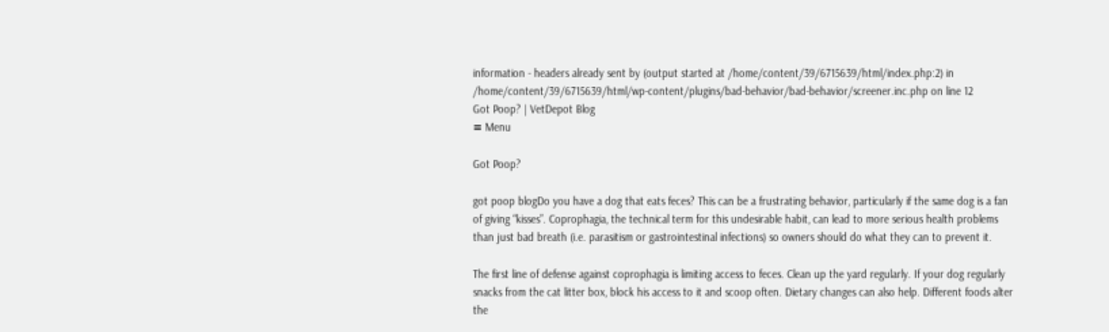information - headers already sent by (output started at /home/content/39/6715639/html/index.php:2) in /home/content/39/6715639/html/wp-content/plugins/bad-behavior/bad-behavior/screener.inc.php on line 12
Got Poop? | VetDepot Blog
≡ Menu

Got Poop?

got poop blogDo you have a dog that eats feces? This can be a frustrating behavior, particularly if the same dog is a fan of giving “kisses”. Coprophagia, the technical term for this undesirable habit, can lead to more serious health problems than just bad breath (i.e. parasitism or gastrointestinal infections) so owners should do what they can to prevent it.

The first line of defense against coprophagia is limiting access to feces. Clean up the yard regularly. If your dog regularly snacks from the cat litter box, block his access to it and scoop often. Dietary changes can also help. Different foods alter the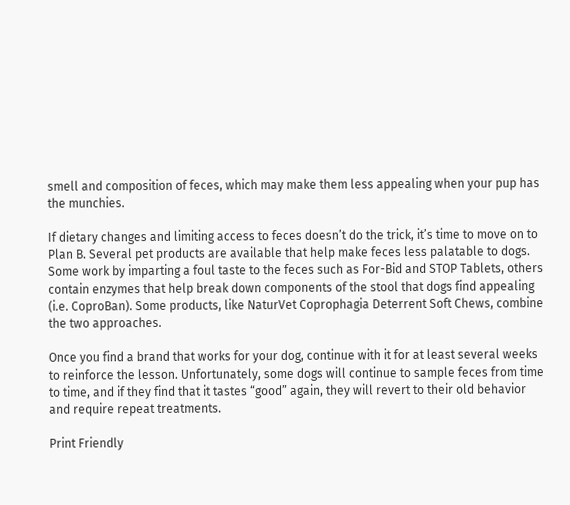smell and composition of feces, which may make them less appealing when your pup has the munchies.

If dietary changes and limiting access to feces doesn’t do the trick, it’s time to move on to Plan B. Several pet products are available that help make feces less palatable to dogs. Some work by imparting a foul taste to the feces such as For-Bid and STOP Tablets, others contain enzymes that help break down components of the stool that dogs find appealing (i.e. CoproBan). Some products, like NaturVet Coprophagia Deterrent Soft Chews, combine the two approaches.

Once you find a brand that works for your dog, continue with it for at least several weeks to reinforce the lesson. Unfortunately, some dogs will continue to sample feces from time to time, and if they find that it tastes “good” again, they will revert to their old behavior and require repeat treatments.

Print Friendly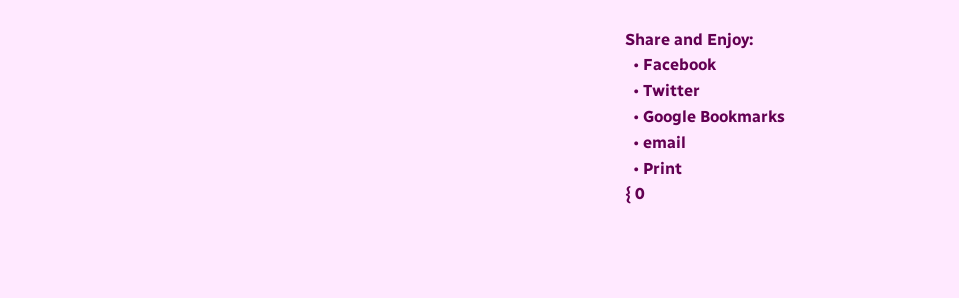Share and Enjoy:
  • Facebook
  • Twitter
  • Google Bookmarks
  • email
  • Print
{ 0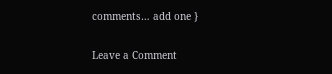comments… add one }

Leave a Comment